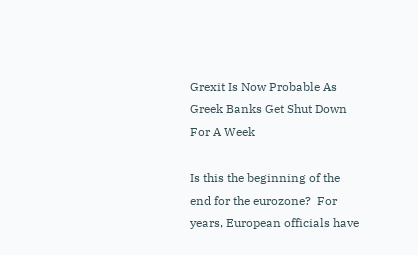Grexit Is Now Probable As Greek Banks Get Shut Down For A Week

Is this the beginning of the end for the eurozone?  For years, European officials have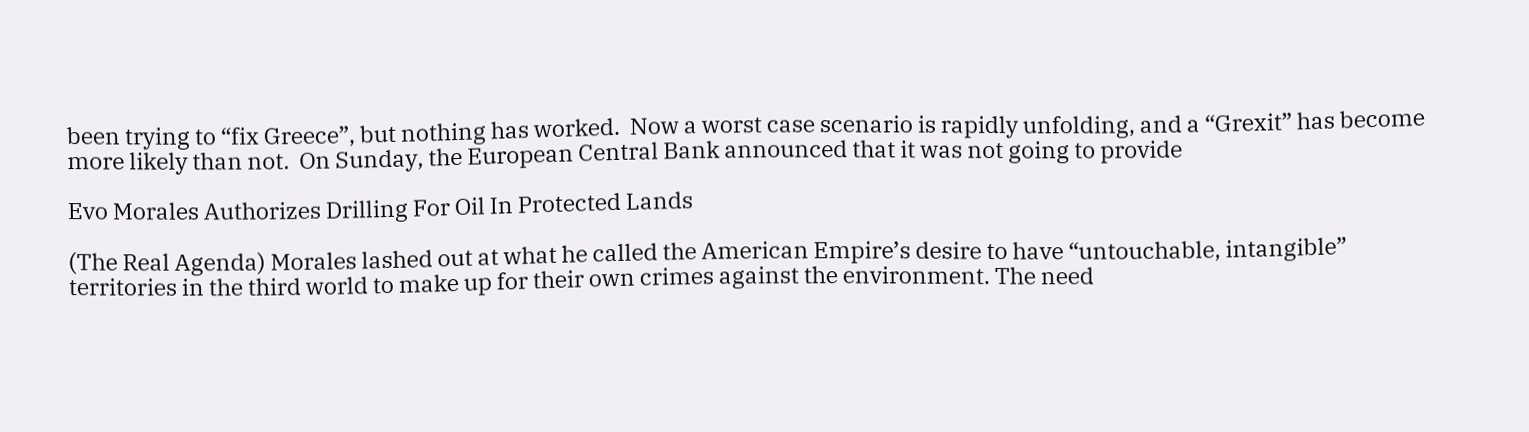been trying to “fix Greece”, but nothing has worked.  Now a worst case scenario is rapidly unfolding, and a “Grexit” has become more likely than not.  On Sunday, the European Central Bank announced that it was not going to provide

Evo Morales Authorizes Drilling For Oil In Protected Lands

(The Real Agenda) Morales lashed out at what he called the American Empire’s desire to have “untouchable, intangible” territories in the third world to make up for their own crimes against the environment. The need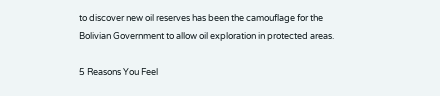to discover new oil reserves has been the camouflage for the Bolivian Government to allow oil exploration in protected areas.

5 Reasons You Feel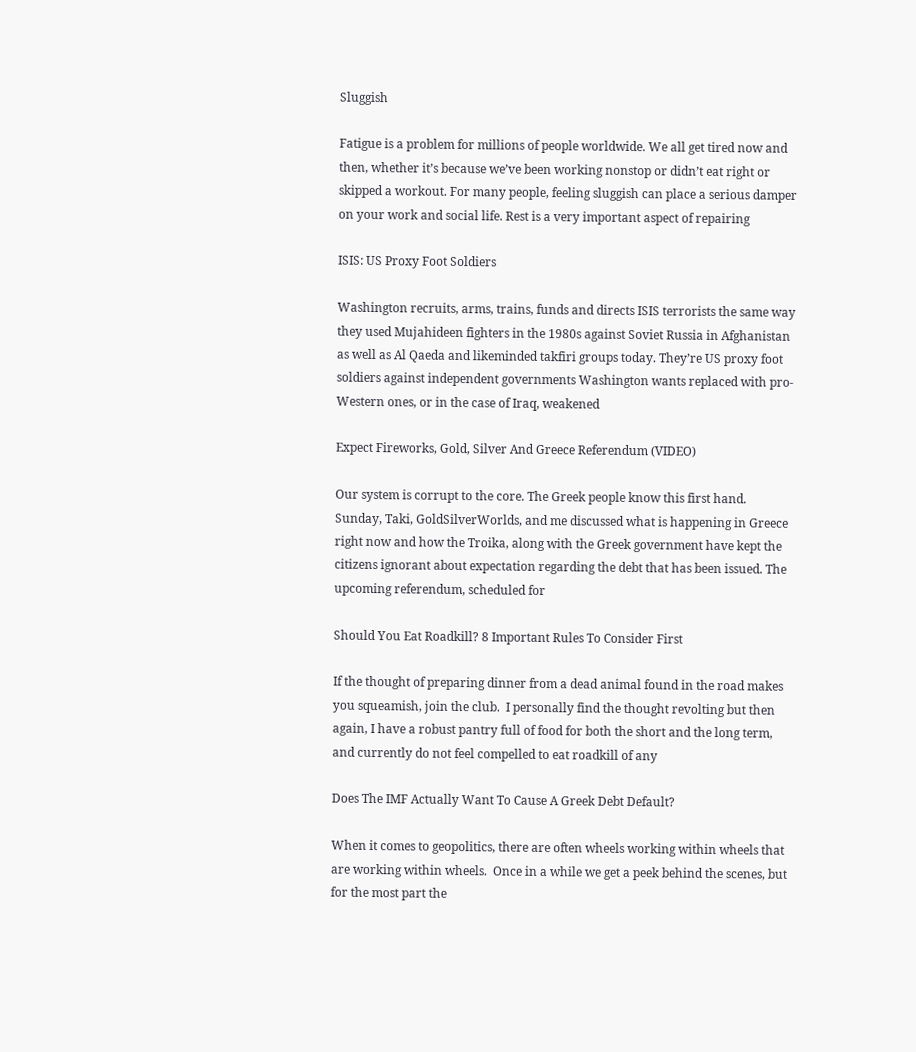Sluggish

Fatigue is a problem for millions of people worldwide. We all get tired now and then, whether it’s because we’ve been working nonstop or didn’t eat right or skipped a workout. For many people, feeling sluggish can place a serious damper on your work and social life. Rest is a very important aspect of repairing

ISIS: US Proxy Foot Soldiers

Washington recruits, arms, trains, funds and directs ISIS terrorists the same way they used Mujahideen fighters in the 1980s against Soviet Russia in Afghanistan as well as Al Qaeda and likeminded takfiri groups today. They’re US proxy foot soldiers against independent governments Washington wants replaced with pro-Western ones, or in the case of Iraq, weakened

Expect Fireworks, Gold, Silver And Greece Referendum (VIDEO)

Our system is corrupt to the core. The Greek people know this first hand. Sunday, Taki, GoldSilverWorlds, and me discussed what is happening in Greece right now and how the Troika, along with the Greek government have kept the citizens ignorant about expectation regarding the debt that has been issued. The upcoming referendum, scheduled for

Should You Eat Roadkill? 8 Important Rules To Consider First

If the thought of preparing dinner from a dead animal found in the road makes you squeamish, join the club.  I personally find the thought revolting but then again, I have a robust pantry full of food for both the short and the long term, and currently do not feel compelled to eat roadkill of any

Does The IMF Actually Want To Cause A Greek Debt Default?

When it comes to geopolitics, there are often wheels working within wheels that are working within wheels.  Once in a while we get a peek behind the scenes, but for the most part the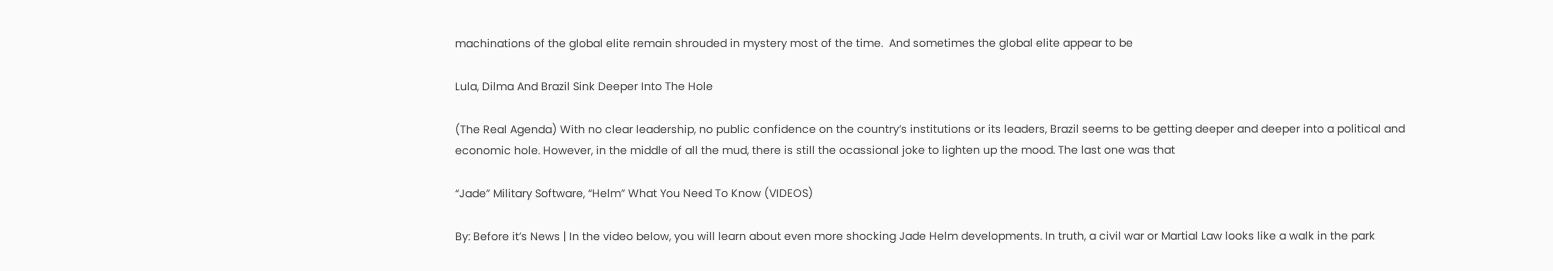machinations of the global elite remain shrouded in mystery most of the time.  And sometimes the global elite appear to be

Lula, Dilma And Brazil Sink Deeper Into The Hole

(The Real Agenda) With no clear leadership, no public confidence on the country’s institutions or its leaders, Brazil seems to be getting deeper and deeper into a political and economic hole. However, in the middle of all the mud, there is still the ocassional joke to lighten up the mood. The last one was that

“Jade” Military Software, “Helm” What You Need To Know (VIDEOS)

By: Before it’s News | In the video below, you will learn about even more shocking Jade Helm developments. In truth, a civil war or Martial Law looks like a walk in the park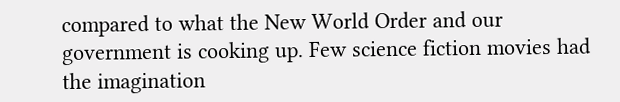compared to what the New World Order and our government is cooking up. Few science fiction movies had the imagination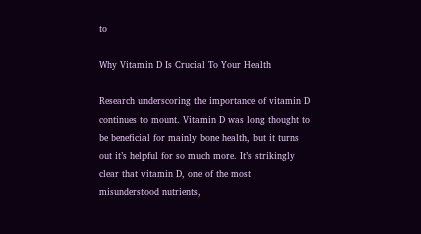to

Why Vitamin D Is Crucial To Your Health

Research underscoring the importance of vitamin D continues to mount. Vitamin D was long thought to be beneficial for mainly bone health, but it turns out it’s helpful for so much more. It’s strikingly clear that vitamin D, one of the most misunderstood nutrients,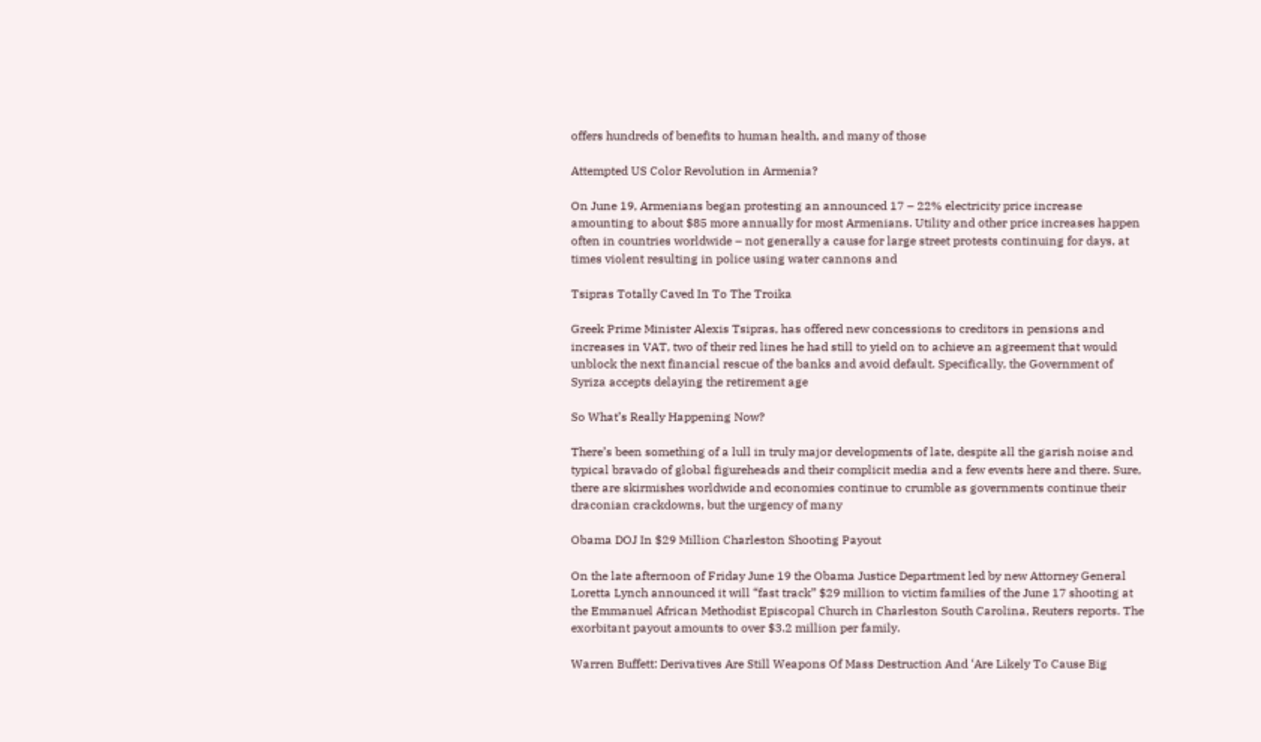offers hundreds of benefits to human health, and many of those

Attempted US Color Revolution in Armenia?

On June 19, Armenians began protesting an announced 17 – 22% electricity price increase amounting to about $85 more annually for most Armenians. Utility and other price increases happen often in countries worldwide – not generally a cause for large street protests continuing for days, at times violent resulting in police using water cannons and

Tsipras Totally Caved In To The Troika

Greek Prime Minister Alexis Tsipras, has offered new concessions to creditors in pensions and increases in VAT, two of their red lines he had still to yield on to achieve an agreement that would unblock the next financial rescue of the banks and avoid default. Specifically, the Government of Syriza accepts delaying the retirement age

So What’s Really Happening Now?

There’s been something of a lull in truly major developments of late, despite all the garish noise and typical bravado of global figureheads and their complicit media and a few events here and there. Sure, there are skirmishes worldwide and economies continue to crumble as governments continue their draconian crackdowns, but the urgency of many

Obama DOJ In $29 Million Charleston Shooting Payout

On the late afternoon of Friday June 19 the Obama Justice Department led by new Attorney General Loretta Lynch announced it will “fast track” $29 million to victim families of the June 17 shooting at the Emmanuel African Methodist Episcopal Church in Charleston South Carolina, Reuters reports. The exorbitant payout amounts to over $3.2 million per family.

Warren Buffett: Derivatives Are Still Weapons Of Mass Destruction And ‘Are Likely To Cause Big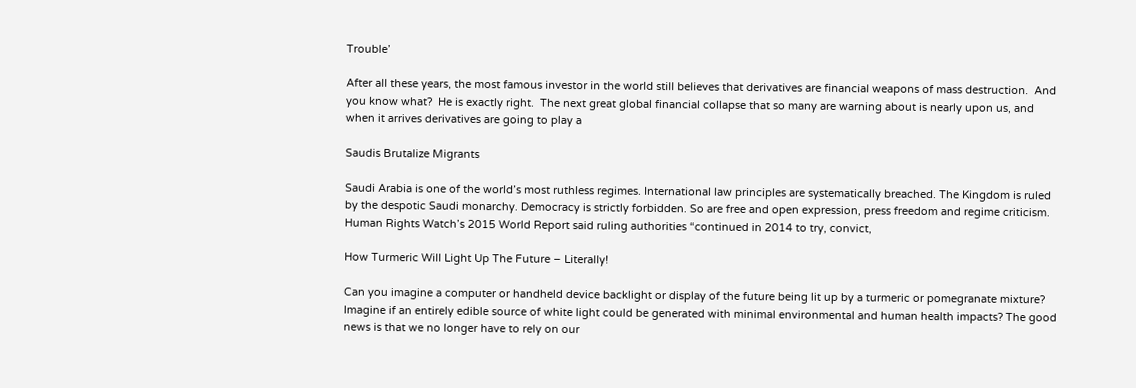Trouble’

After all these years, the most famous investor in the world still believes that derivatives are financial weapons of mass destruction.  And you know what?  He is exactly right.  The next great global financial collapse that so many are warning about is nearly upon us, and when it arrives derivatives are going to play a

Saudis Brutalize Migrants

Saudi Arabia is one of the world’s most ruthless regimes. International law principles are systematically breached. The Kingdom is ruled by the despotic Saudi monarchy. Democracy is strictly forbidden. So are free and open expression, press freedom and regime criticism. Human Rights Watch’s 2015 World Report said ruling authorities “continued in 2014 to try, convict,

How Turmeric Will Light Up The Future – Literally!

Can you imagine a computer or handheld device backlight or display of the future being lit up by a turmeric or pomegranate mixture? Imagine if an entirely edible source of white light could be generated with minimal environmental and human health impacts? The good news is that we no longer have to rely on our